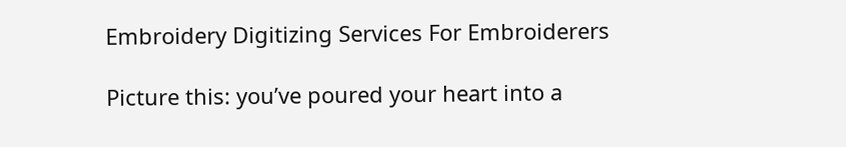Embroidery Digitizing Services For Embroiderers

Picture this: you’ve poured your heart into a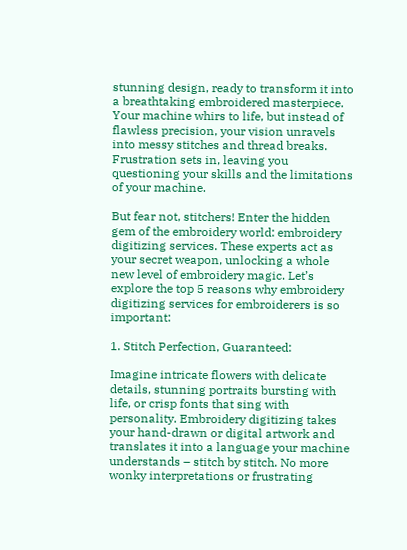stunning design, ready to transform it into a breathtaking embroidered masterpiece. Your machine whirs to life, but instead of flawless precision, your vision unravels into messy stitches and thread breaks. Frustration sets in, leaving you questioning your skills and the limitations of your machine.

But fear not, stitchers! Enter the hidden gem of the embroidery world: embroidery digitizing services. These experts act as your secret weapon, unlocking a whole new level of embroidery magic. Let’s explore the top 5 reasons why embroidery digitizing services for embroiderers is so important:

1. Stitch Perfection, Guaranteed:

Imagine intricate flowers with delicate details, stunning portraits bursting with life, or crisp fonts that sing with personality. Embroidery digitizing takes your hand-drawn or digital artwork and translates it into a language your machine understands – stitch by stitch. No more wonky interpretations or frustrating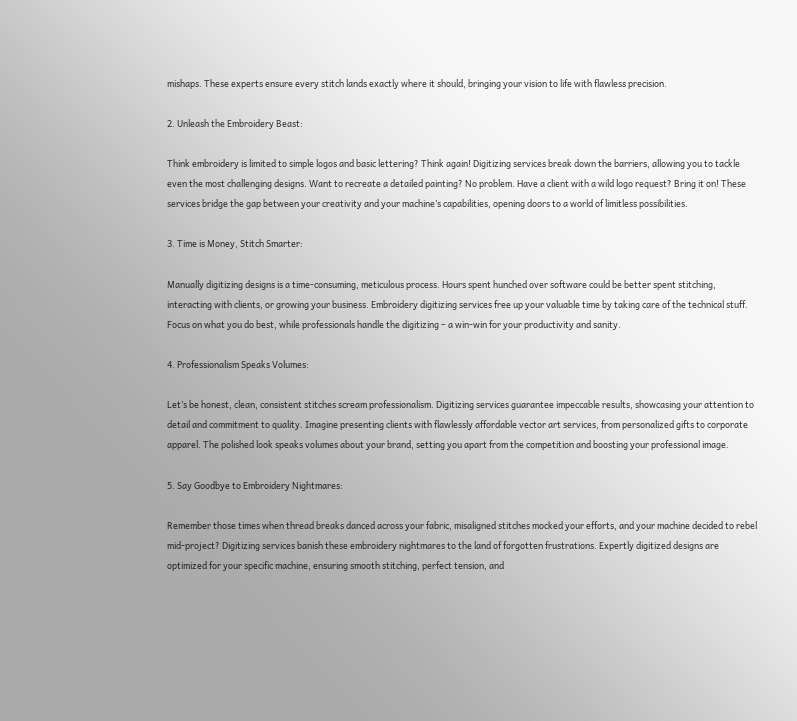mishaps. These experts ensure every stitch lands exactly where it should, bringing your vision to life with flawless precision.

2. Unleash the Embroidery Beast:

Think embroidery is limited to simple logos and basic lettering? Think again! Digitizing services break down the barriers, allowing you to tackle even the most challenging designs. Want to recreate a detailed painting? No problem. Have a client with a wild logo request? Bring it on! These services bridge the gap between your creativity and your machine’s capabilities, opening doors to a world of limitless possibilities.

3. Time is Money, Stitch Smarter:

Manually digitizing designs is a time-consuming, meticulous process. Hours spent hunched over software could be better spent stitching, interacting with clients, or growing your business. Embroidery digitizing services free up your valuable time by taking care of the technical stuff. Focus on what you do best, while professionals handle the digitizing – a win-win for your productivity and sanity.

4. Professionalism Speaks Volumes:

Let’s be honest, clean, consistent stitches scream professionalism. Digitizing services guarantee impeccable results, showcasing your attention to detail and commitment to quality. Imagine presenting clients with flawlessly affordable vector art services, from personalized gifts to corporate apparel. The polished look speaks volumes about your brand, setting you apart from the competition and boosting your professional image.

5. Say Goodbye to Embroidery Nightmares:

Remember those times when thread breaks danced across your fabric, misaligned stitches mocked your efforts, and your machine decided to rebel mid-project? Digitizing services banish these embroidery nightmares to the land of forgotten frustrations. Expertly digitized designs are optimized for your specific machine, ensuring smooth stitching, perfect tension, and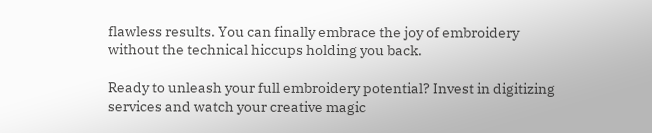flawless results. You can finally embrace the joy of embroidery without the technical hiccups holding you back.

Ready to unleash your full embroidery potential? Invest in digitizing services and watch your creative magic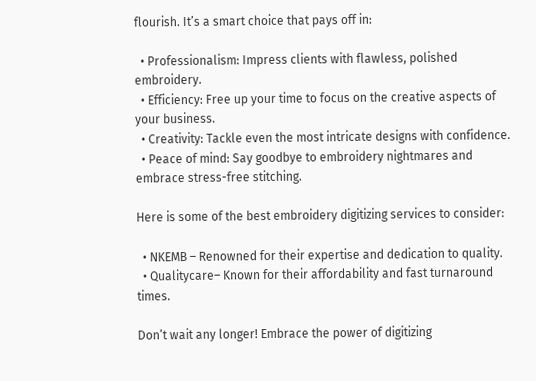flourish. It’s a smart choice that pays off in:

  • Professionalism: Impress clients with flawless, polished embroidery.
  • Efficiency: Free up your time to focus on the creative aspects of your business.
  • Creativity: Tackle even the most intricate designs with confidence.
  • Peace of mind: Say goodbye to embroidery nightmares and embrace stress-free stitching.

Here is some of the best embroidery digitizing services to consider:

  • NKEMB – Renowned for their expertise and dedication to quality.
  • Qualitycare– Known for their affordability and fast turnaround times.

Don’t wait any longer! Embrace the power of digitizing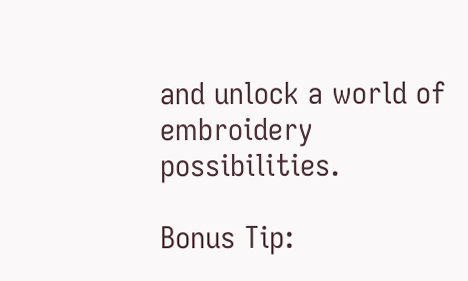and unlock a world of embroidery possibilities.

Bonus Tip: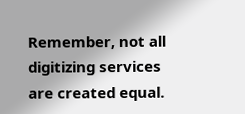Remember, not all digitizing services are created equal.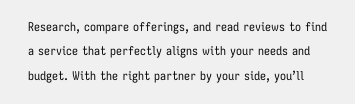Research, compare offerings, and read reviews to find a service that perfectly aligns with your needs and budget. With the right partner by your side, you’ll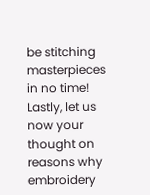be stitching masterpieces in no time! Lastly, let us now your thought on reasons why embroidery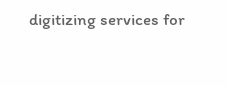digitizing services for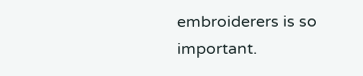embroiderers is so important.